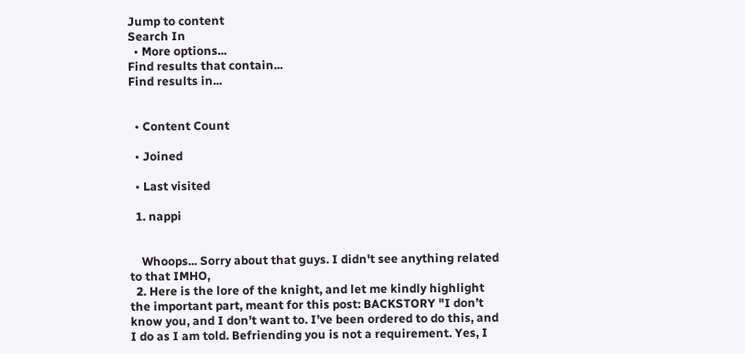Jump to content
Search In
  • More options...
Find results that contain...
Find results in...


  • Content Count

  • Joined

  • Last visited

  1. nappi


    Whoops... Sorry about that guys. I didn't see anything related to that IMHO,
  2. Here is the lore of the knight, and let me kindly highlight the important part, meant for this post: BACKSTORY "I don’t know you, and I don’t want to. I’ve been ordered to do this, and I do as I am told. Befriending you is not a requirement. Yes, I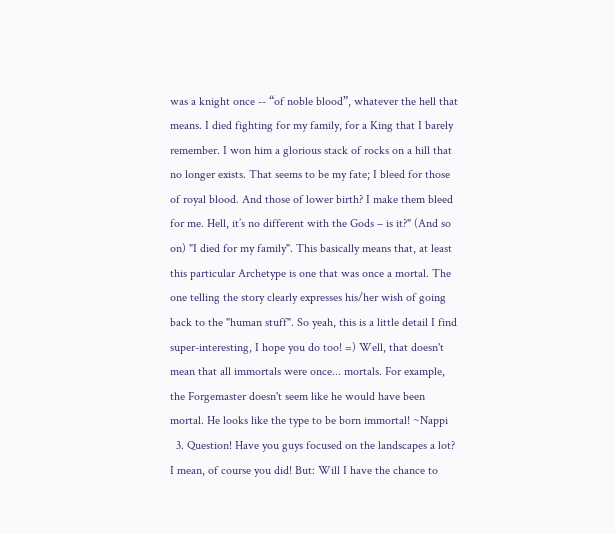was a knight once -- “of noble blood”, whatever the hell that means. I died fighting for my family, for a King that I barely remember. I won him a glorious stack of rocks on a hill that no longer exists. That seems to be my fate; I bleed for those of royal blood. And those of lower birth? I make them bleed for me. Hell, it’s no different with the Gods – is it?" (And so on) "I died for my family". This basically means that, at least this particular Archetype is one that was once a mortal. The one telling the story clearly expresses his/her wish of going back to the "human stuff". So yeah, this is a little detail I find super-interesting, I hope you do too! =) Well, that doesn't mean that all immortals were once... mortals. For example, the Forgemaster doesn't seem like he would have been mortal. He looks like the type to be born immortal! ~Nappi
  3. Question! Have you guys focused on the landscapes a lot? I mean, of course you did! But: Will I have the chance to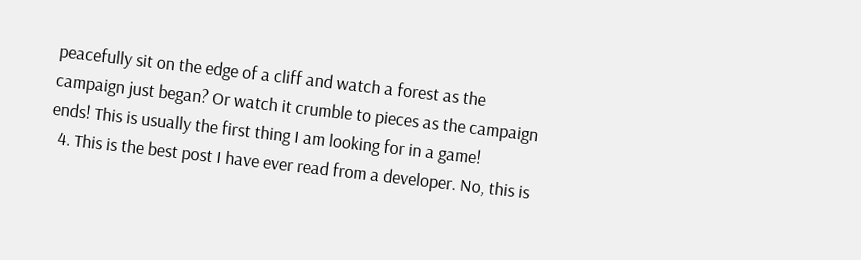peacefully sit on the edge of a cliff and watch a forest as the campaign just began? Or watch it crumble to pieces as the campaign ends! This is usually the first thing I am looking for in a game!
  4. This is the best post I have ever read from a developer. No, this is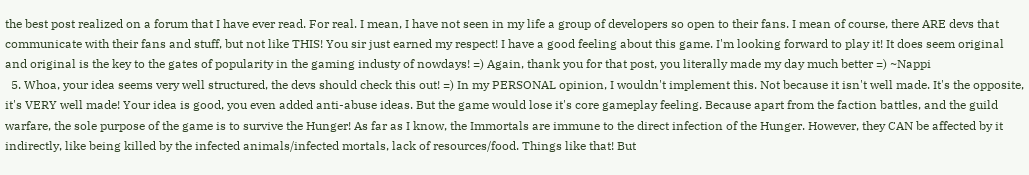the best post realized on a forum that I have ever read. For real. I mean, I have not seen in my life a group of developers so open to their fans. I mean of course, there ARE devs that communicate with their fans and stuff, but not like THIS! You sir just earned my respect! I have a good feeling about this game. I'm looking forward to play it! It does seem original and original is the key to the gates of popularity in the gaming industy of nowdays! =) Again, thank you for that post, you literally made my day much better =) ~Nappi
  5. Whoa, your idea seems very well structured, the devs should check this out! =) In my PERSONAL opinion, I wouldn't implement this. Not because it isn't well made. It's the opposite, it's VERY well made! Your idea is good, you even added anti-abuse ideas. But the game would lose it's core gameplay feeling. Because apart from the faction battles, and the guild warfare, the sole purpose of the game is to survive the Hunger! As far as I know, the Immortals are immune to the direct infection of the Hunger. However, they CAN be affected by it indirectly, like being killed by the infected animals/infected mortals, lack of resources/food. Things like that! But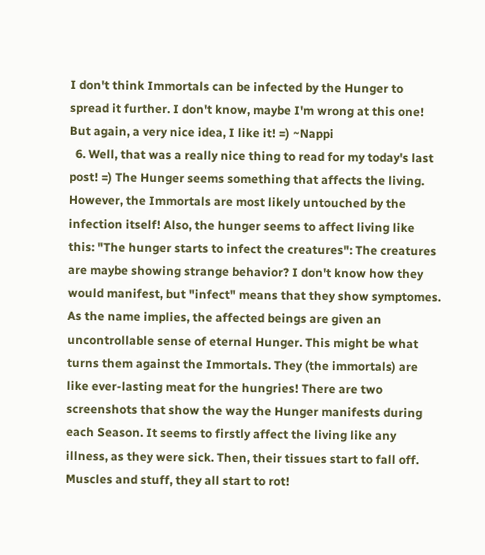I don't think Immortals can be infected by the Hunger to spread it further. I don't know, maybe I'm wrong at this one! But again, a very nice idea, I like it! =) ~Nappi
  6. Well, that was a really nice thing to read for my today's last post! =) The Hunger seems something that affects the living. However, the Immortals are most likely untouched by the infection itself! Also, the hunger seems to affect living like this: "The hunger starts to infect the creatures": The creatures are maybe showing strange behavior? I don't know how they would manifest, but "infect" means that they show symptomes. As the name implies, the affected beings are given an uncontrollable sense of eternal Hunger. This might be what turns them against the Immortals. They (the immortals) are like ever-lasting meat for the hungries! There are two screenshots that show the way the Hunger manifests during each Season. It seems to firstly affect the living like any illness, as they were sick. Then, their tissues start to fall off. Muscles and stuff, they all start to rot!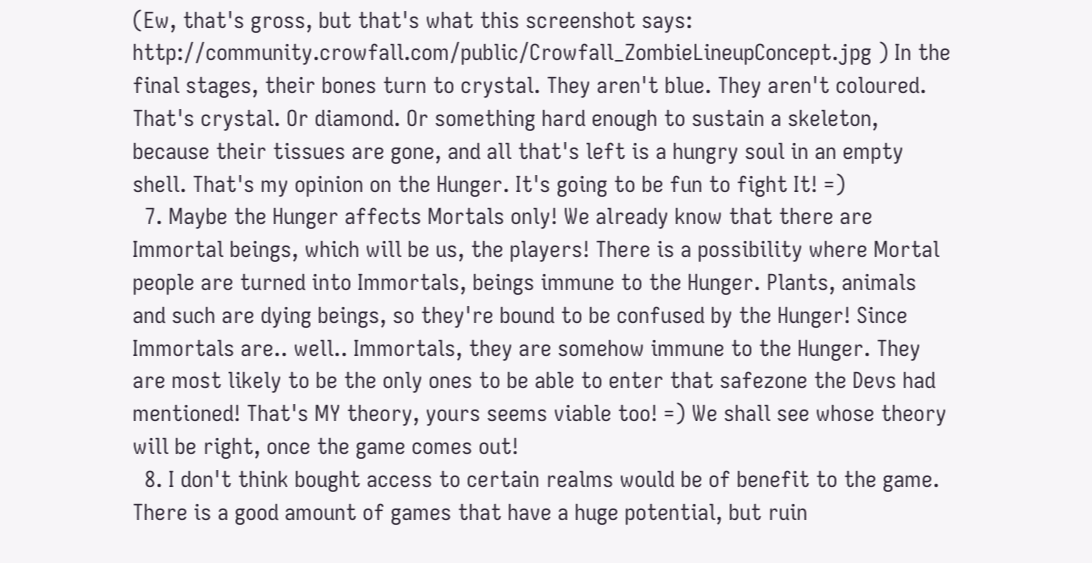(Ew, that's gross, but that's what this screenshot says: http://community.crowfall.com/public/Crowfall_ZombieLineupConcept.jpg ) In the final stages, their bones turn to crystal. They aren't blue. They aren't coloured. That's crystal. Or diamond. Or something hard enough to sustain a skeleton, because their tissues are gone, and all that's left is a hungry soul in an empty shell. That's my opinion on the Hunger. It's going to be fun to fight It! =)
  7. Maybe the Hunger affects Mortals only! We already know that there are Immortal beings, which will be us, the players! There is a possibility where Mortal people are turned into Immortals, beings immune to the Hunger. Plants, animals and such are dying beings, so they're bound to be confused by the Hunger! Since Immortals are.. well.. Immortals, they are somehow immune to the Hunger. They are most likely to be the only ones to be able to enter that safezone the Devs had mentioned! That's MY theory, yours seems viable too! =) We shall see whose theory will be right, once the game comes out!
  8. I don't think bought access to certain realms would be of benefit to the game. There is a good amount of games that have a huge potential, but ruin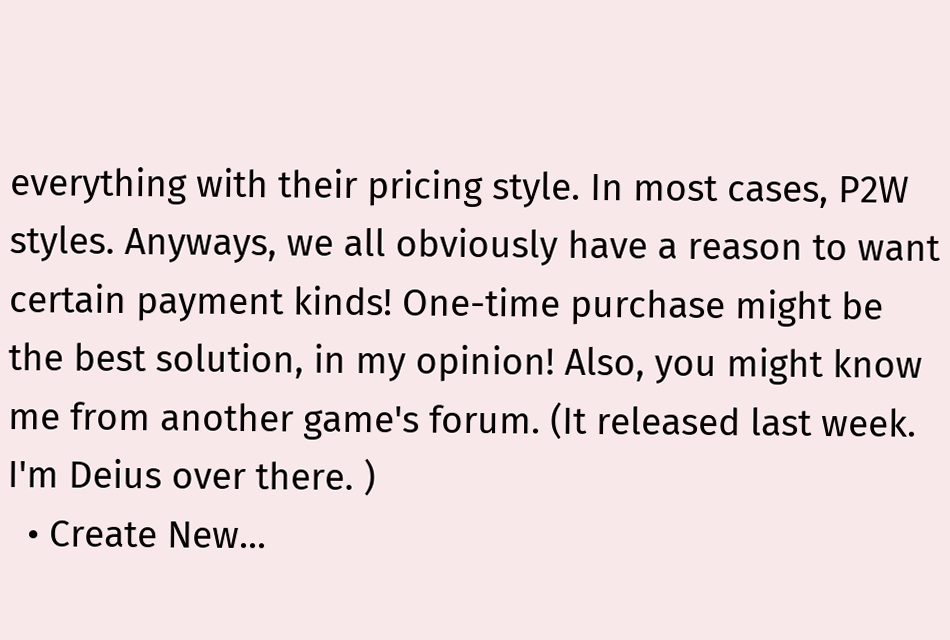everything with their pricing style. In most cases, P2W styles. Anyways, we all obviously have a reason to want certain payment kinds! One-time purchase might be the best solution, in my opinion! Also, you might know me from another game's forum. (It released last week. I'm Deius over there. )
  • Create New...